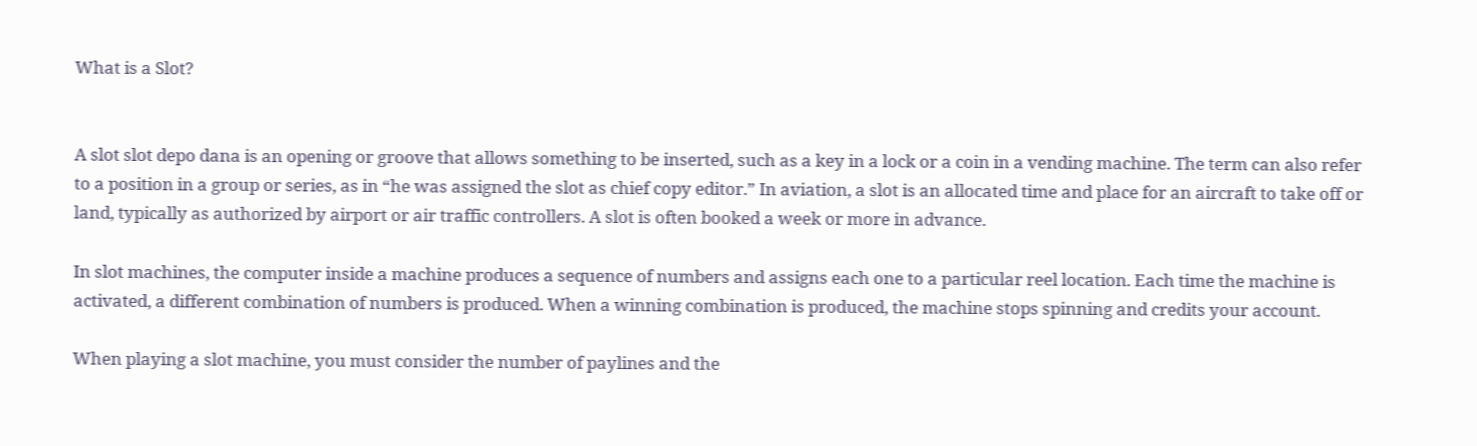What is a Slot?


A slot slot depo dana is an opening or groove that allows something to be inserted, such as a key in a lock or a coin in a vending machine. The term can also refer to a position in a group or series, as in “he was assigned the slot as chief copy editor.” In aviation, a slot is an allocated time and place for an aircraft to take off or land, typically as authorized by airport or air traffic controllers. A slot is often booked a week or more in advance.

In slot machines, the computer inside a machine produces a sequence of numbers and assigns each one to a particular reel location. Each time the machine is activated, a different combination of numbers is produced. When a winning combination is produced, the machine stops spinning and credits your account.

When playing a slot machine, you must consider the number of paylines and the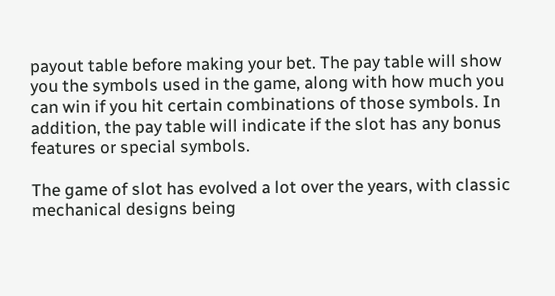payout table before making your bet. The pay table will show you the symbols used in the game, along with how much you can win if you hit certain combinations of those symbols. In addition, the pay table will indicate if the slot has any bonus features or special symbols.

The game of slot has evolved a lot over the years, with classic mechanical designs being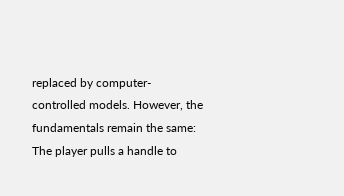replaced by computer-controlled models. However, the fundamentals remain the same: The player pulls a handle to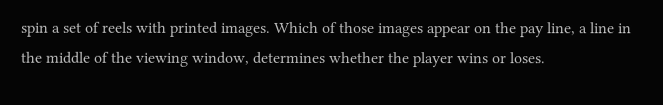spin a set of reels with printed images. Which of those images appear on the pay line, a line in the middle of the viewing window, determines whether the player wins or loses.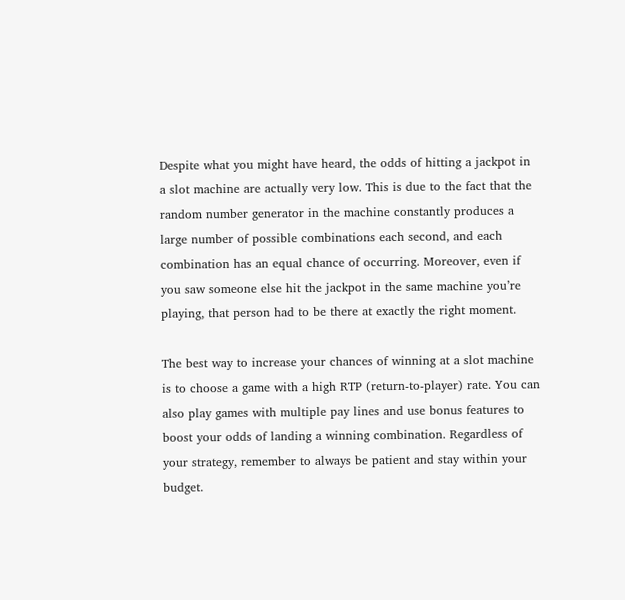Despite what you might have heard, the odds of hitting a jackpot in a slot machine are actually very low. This is due to the fact that the random number generator in the machine constantly produces a large number of possible combinations each second, and each combination has an equal chance of occurring. Moreover, even if you saw someone else hit the jackpot in the same machine you’re playing, that person had to be there at exactly the right moment.

The best way to increase your chances of winning at a slot machine is to choose a game with a high RTP (return-to-player) rate. You can also play games with multiple pay lines and use bonus features to boost your odds of landing a winning combination. Regardless of your strategy, remember to always be patient and stay within your budget.